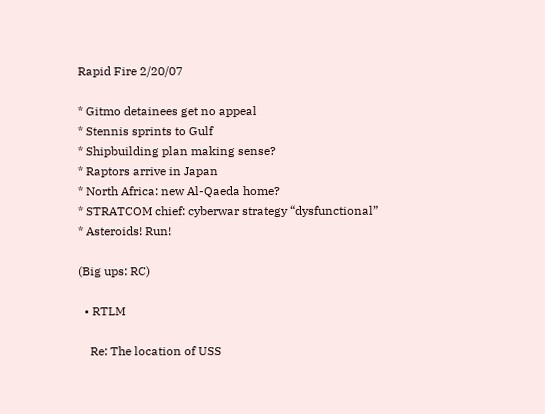Rapid Fire 2/20/07

* Gitmo detainees get no appeal
* Stennis sprints to Gulf
* Shipbuilding plan making sense?
* Raptors arrive in Japan
* North Africa: new Al-Qaeda home?
* STRATCOM chief: cyberwar strategy “dysfunctional”
* Asteroids! Run!

(Big ups: RC)

  • RTLM

    Re: The location of USS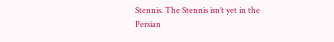Stennis. The Stennis isn’t yet in the Persian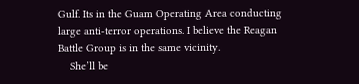Gulf. Its in the Guam Operating Area conducting large anti-terror operations. I believe the Reagan Battle Group is in the same vicinity.
    She’ll be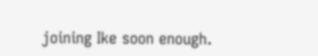joining Ike soon enough.